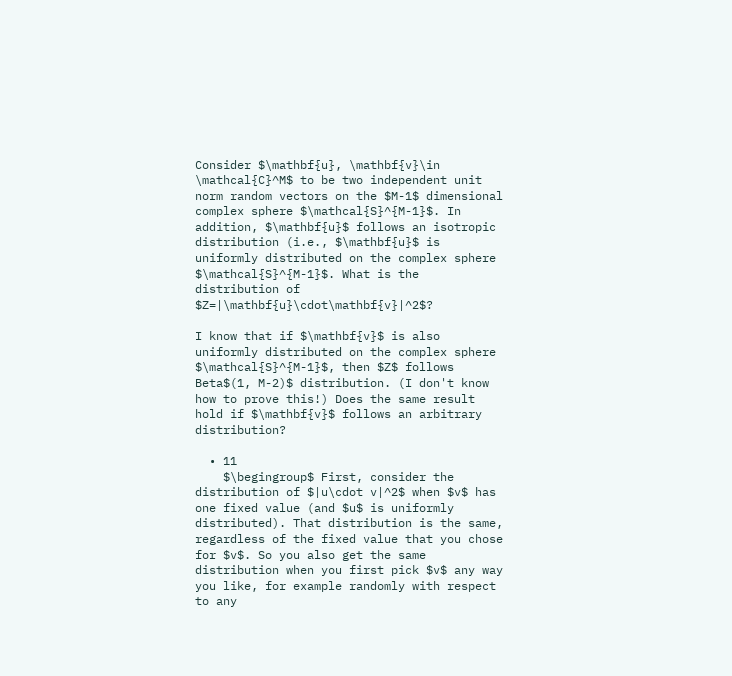Consider $\mathbf{u}, \mathbf{v}\in \mathcal{C}^M$ to be two independent unit norm random vectors on the $M-1$ dimensional complex sphere $\mathcal{S}^{M-1}$. In addition, $\mathbf{u}$ follows an isotropic distribution (i.e., $\mathbf{u}$ is uniformly distributed on the complex sphere $\mathcal{S}^{M-1}$. What is the distribution of $Z=|\mathbf{u}\cdot\mathbf{v}|^2$?

I know that if $\mathbf{v}$ is also uniformly distributed on the complex sphere $\mathcal{S}^{M-1}$, then $Z$ follows Beta$(1, M-2)$ distribution. (I don't know how to prove this!) Does the same result hold if $\mathbf{v}$ follows an arbitrary distribution?

  • 11
    $\begingroup$ First, consider the distribution of $|u\cdot v|^2$ when $v$ has one fixed value (and $u$ is uniformly distributed). That distribution is the same, regardless of the fixed value that you chose for $v$. So you also get the same distribution when you first pick $v$ any way you like, for example randomly with respect to any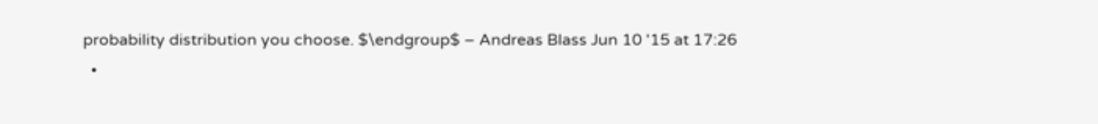probability distribution you choose. $\endgroup$ – Andreas Blass Jun 10 '15 at 17:26
  •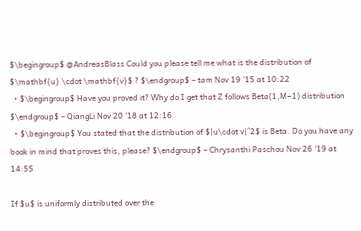$\begingroup$ @AndreasBlass Could you please tell me what is the distribution of $\mathbf{u} \cdot \mathbf{v}$ ? $\endgroup$ – tam Nov 19 '15 at 10:22
  • $\begingroup$ Have you proved it? Why do I get that Z follows Beta(1,M−1) distribution $\endgroup$ – QiangLi Nov 20 '18 at 12:16
  • $\begingroup$ You stated that the distribution of $|u\cdot v|^2$ is Beta. Do you have any book in mind that proves this, please? $\endgroup$ – Chrysanthi Paschou Nov 26 '19 at 14:55

If $u$ is uniformly distributed over the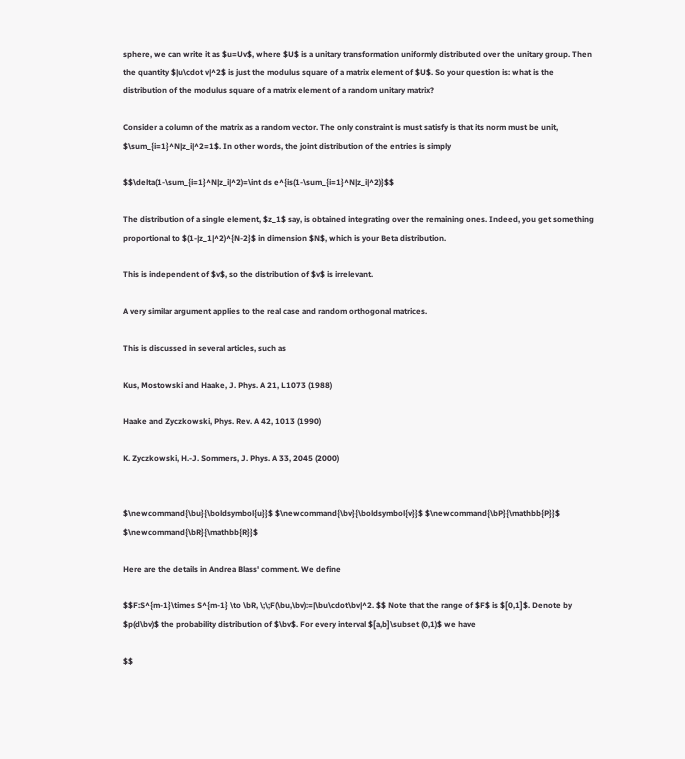sphere, we can write it as $u=Uv$, where $U$ is a unitary transformation uniformly distributed over the unitary group. Then the quantity $|u\cdot v|^2$ is just the modulus square of a matrix element of $U$. So your question is: what is the distribution of the modulus square of a matrix element of a random unitary matrix?

Consider a column of the matrix as a random vector. The only constraint is must satisfy is that its norm must be unit, $\sum_{i=1}^N|z_i|^2=1$. In other words, the joint distribution of the entries is simply

$$\delta(1-\sum_{i=1}^N|z_i|^2)=\int ds e^{is(1-\sum_{i=1}^N|z_i|^2)}$$

The distribution of a single element, $z_1$ say, is obtained integrating over the remaining ones. Indeed, you get something proportional to $(1-|z_1|^2)^{N-2}$ in dimension $N$, which is your Beta distribution.

This is independent of $v$, so the distribution of $v$ is irrelevant.

A very similar argument applies to the real case and random orthogonal matrices.

This is discussed in several articles, such as

Kus, Mostowski and Haake, J. Phys. A 21, L1073 (1988)

Haake and Zyczkowski, Phys. Rev. A 42, 1013 (1990)

K. Zyczkowski, H.-J. Sommers, J. Phys. A 33, 2045 (2000)


$\newcommand{\bu}{\boldsymbol{u}}$ $\newcommand{\bv}{\boldsymbol{v}}$ $\newcommand{\bP}{\mathbb{P}}$ $\newcommand{\bR}{\mathbb{R}}$

Here are the details in Andrea Blass' comment. We define

$$F:S^{m-1}\times S^{m-1} \to \bR, \;\;F(\bu,\bv):=|\bu\cdot\bv|^2. $$ Note that the range of $F$ is $[0,1]$. Denote by $p(d\bv)$ the probability distribution of $\bv$. For every interval $[a,b]\subset (0,1)$ we have

$$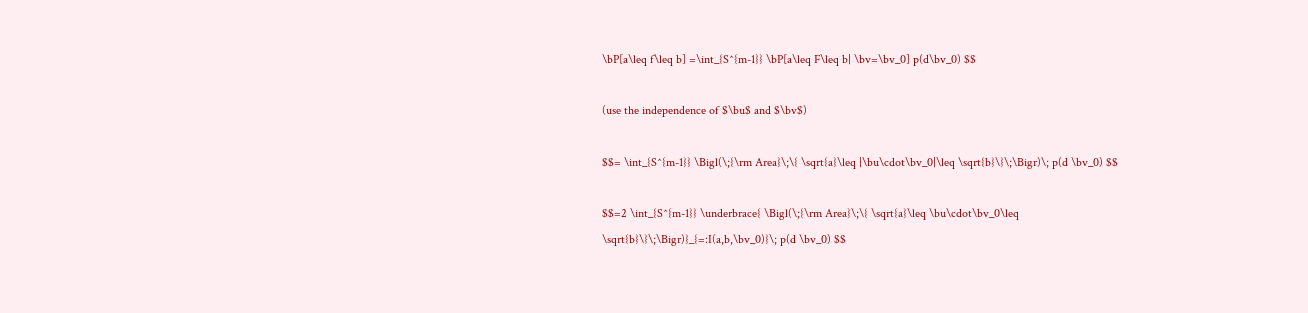\bP[a\leq f\leq b] =\int_{S^{m-1}} \bP[a\leq F\leq b| \bv=\bv_0] p(d\bv_0) $$

(use the independence of $\bu$ and $\bv$)

$$= \int_{S^{m-1}} \Bigl(\;{\rm Area}\;\{ \sqrt{a}\leq |\bu\cdot\bv_0|\leq \sqrt{b}\}\;\Bigr)\; p(d \bv_0) $$

$$=2 \int_{S^{m-1}} \underbrace{ \Bigl(\;{\rm Area}\;\{ \sqrt{a}\leq \bu\cdot\bv_0\leq \sqrt{b}\}\;\Bigr)}_{=:I(a,b,\bv_0)}\; p(d \bv_0) $$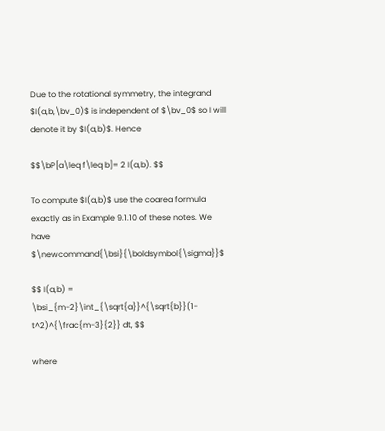Due to the rotational symmetry, the integrand $I(a,b,\bv_0)$ is independent of $\bv_0$ so I will denote it by $I(a,b)$. Hence

$$\bP[a\leq f\leq b]= 2 I(a,b). $$

To compute $I(a,b)$ use the coarea formula exactly as in Example 9.1.10 of these notes. We have $\newcommand{\bsi}{\boldsymbol{\sigma}}$

$$ I(a,b) = \bsi_{m-2}\int_{\sqrt{a}}^{\sqrt{b}}(1-t^2)^{\frac{m-3}{2}} dt, $$

where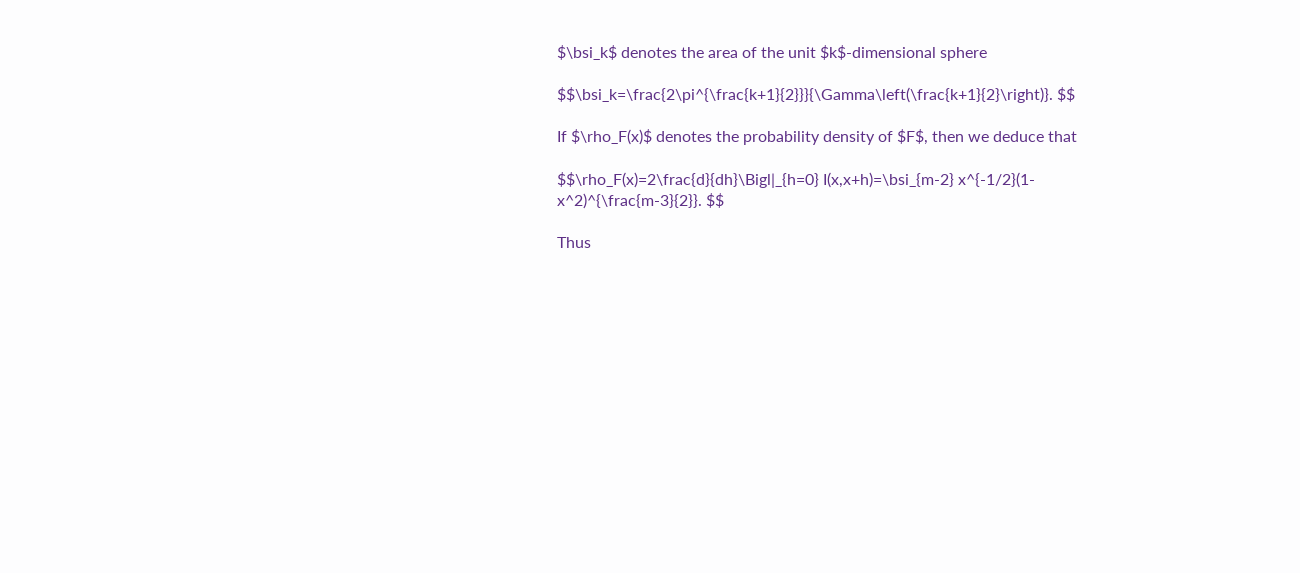$\bsi_k$ denotes the area of the unit $k$-dimensional sphere

$$\bsi_k=\frac{2\pi^{\frac{k+1}{2}}}{\Gamma\left(\frac{k+1}{2}\right)}. $$

If $\rho_F(x)$ denotes the probability density of $F$, then we deduce that

$$\rho_F(x)=2\frac{d}{dh}\Bigl|_{h=0} I(x,x+h)=\bsi_{m-2} x^{-1/2}(1-x^2)^{\frac{m-3}{2}}. $$

Thus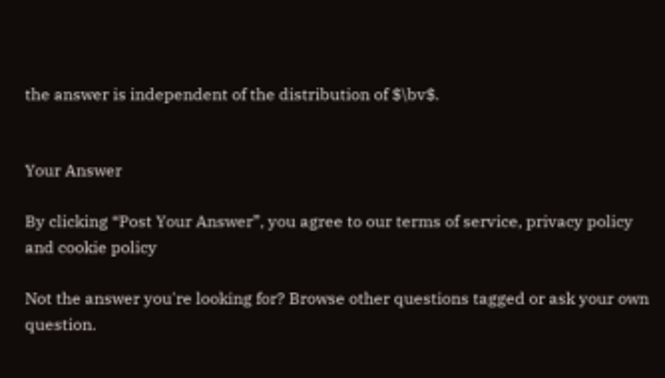the answer is independent of the distribution of $\bv$.


Your Answer

By clicking “Post Your Answer”, you agree to our terms of service, privacy policy and cookie policy

Not the answer you're looking for? Browse other questions tagged or ask your own question.